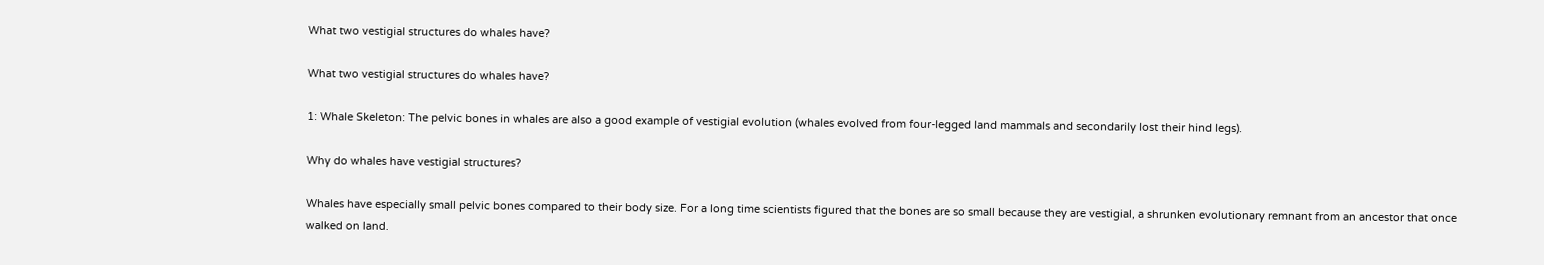What two vestigial structures do whales have?

What two vestigial structures do whales have?

1: Whale Skeleton: The pelvic bones in whales are also a good example of vestigial evolution (whales evolved from four-legged land mammals and secondarily lost their hind legs).

Why do whales have vestigial structures?

Whales have especially small pelvic bones compared to their body size. For a long time scientists figured that the bones are so small because they are vestigial, a shrunken evolutionary remnant from an ancestor that once walked on land.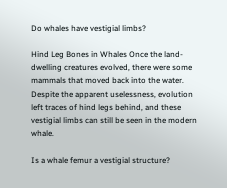Do whales have vestigial limbs?

Hind Leg Bones in Whales Once the land-dwelling creatures evolved, there were some mammals that moved back into the water. Despite the apparent uselessness, evolution left traces of hind legs behind, and these vestigial limbs can still be seen in the modern whale.

Is a whale femur a vestigial structure?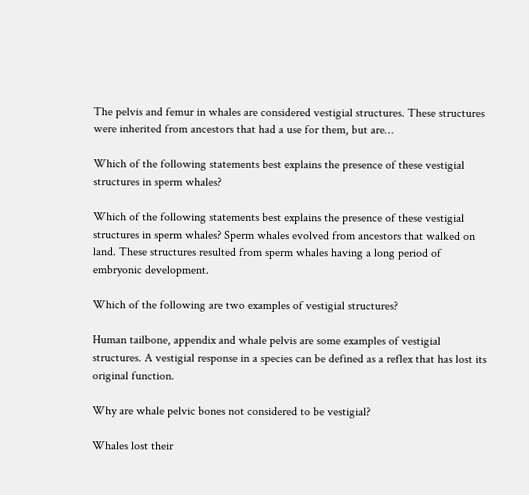The pelvis and femur in whales are considered vestigial structures. These structures were inherited from ancestors that had a use for them, but are…

Which of the following statements best explains the presence of these vestigial structures in sperm whales?

Which of the following statements best explains the presence of these vestigial structures in sperm whales? Sperm whales evolved from ancestors that walked on land. These structures resulted from sperm whales having a long period of embryonic development.

Which of the following are two examples of vestigial structures?

Human tailbone, appendix and whale pelvis are some examples of vestigial structures. A vestigial response in a species can be defined as a reflex that has lost its original function.

Why are whale pelvic bones not considered to be vestigial?

Whales lost their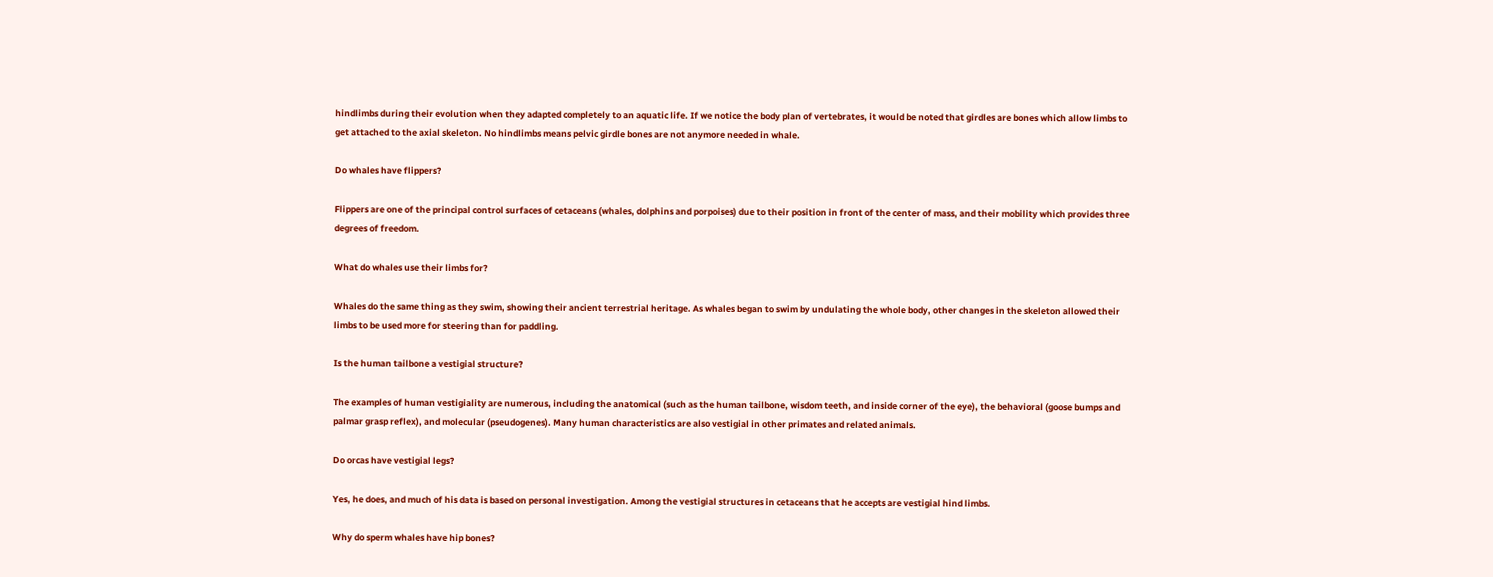hindlimbs during their evolution when they adapted completely to an aquatic life. If we notice the body plan of vertebrates, it would be noted that girdles are bones which allow limbs to get attached to the axial skeleton. No hindlimbs means pelvic girdle bones are not anymore needed in whale.

Do whales have flippers?

Flippers are one of the principal control surfaces of cetaceans (whales, dolphins and porpoises) due to their position in front of the center of mass, and their mobility which provides three degrees of freedom.

What do whales use their limbs for?

Whales do the same thing as they swim, showing their ancient terrestrial heritage. As whales began to swim by undulating the whole body, other changes in the skeleton allowed their limbs to be used more for steering than for paddling.

Is the human tailbone a vestigial structure?

The examples of human vestigiality are numerous, including the anatomical (such as the human tailbone, wisdom teeth, and inside corner of the eye), the behavioral (goose bumps and palmar grasp reflex), and molecular (pseudogenes). Many human characteristics are also vestigial in other primates and related animals.

Do orcas have vestigial legs?

Yes, he does, and much of his data is based on personal investigation. Among the vestigial structures in cetaceans that he accepts are vestigial hind limbs.

Why do sperm whales have hip bones?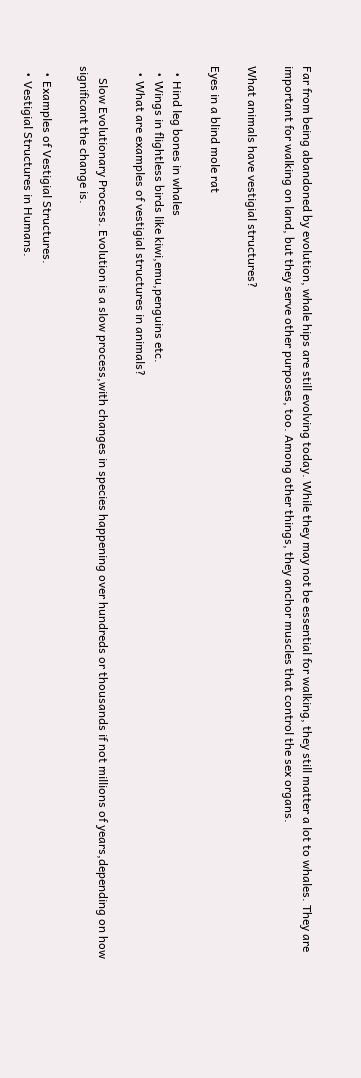Far from being abandoned by evolution, whale hips are still evolving today. While they may not be essential for walking, they still matter a lot to whales. They are important for walking on land, but they serve other purposes, too. Among other things, they anchor muscles that control the sex organs.

What animals have vestigial structures?

Eyes in a blind mole rat

  • Hind leg bones in whales
  • Wings in flightless birds like kiwi,emu,penguins etc.
  • What are examples of vestigial structures in animals?

    Slow Evolutionary Process. Evolution is a slow process,with changes in species happening over hundreds or thousands if not millions of years,depending on how significant the change is.

  • Examples of Vestigial Structures.
  • Vestigial Structures in Humans.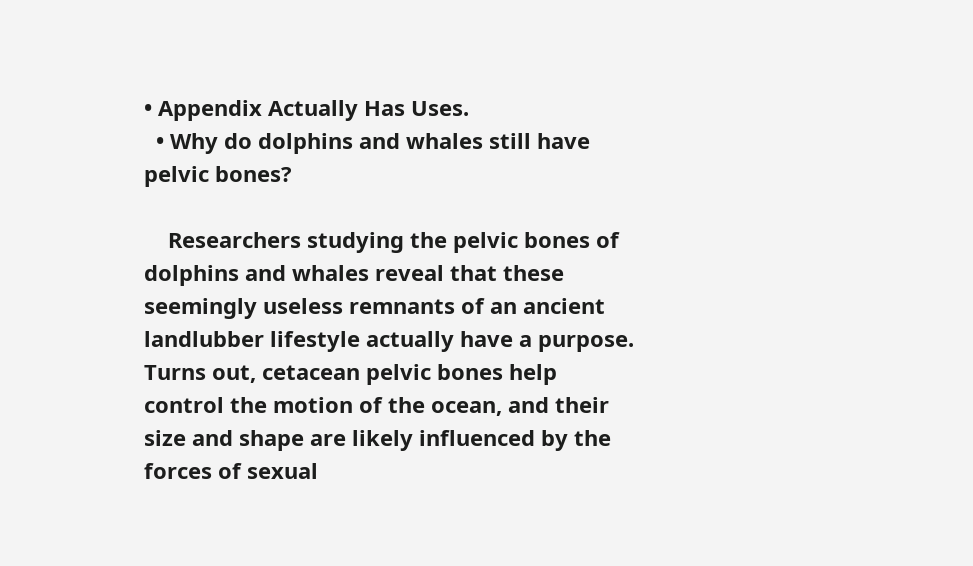• Appendix Actually Has Uses.
  • Why do dolphins and whales still have pelvic bones?

    Researchers studying the pelvic bones of dolphins and whales reveal that these seemingly useless remnants of an ancient landlubber lifestyle actually have a purpose. Turns out, cetacean pelvic bones help control the motion of the ocean, and their size and shape are likely influenced by the forces of sexual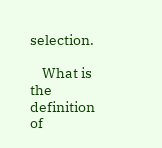selection.

    What is the definition of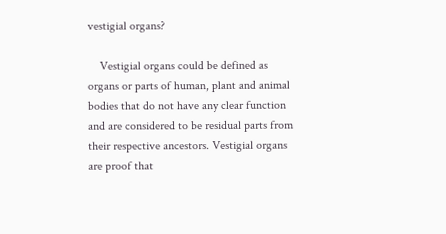vestigial organs?

    Vestigial organs could be defined as organs or parts of human, plant and animal bodies that do not have any clear function and are considered to be residual parts from their respective ancestors. Vestigial organs are proof that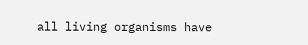all living organisms have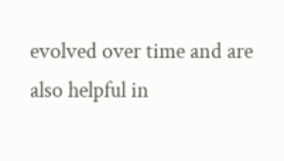evolved over time and are also helpful in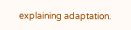explaining adaptation.